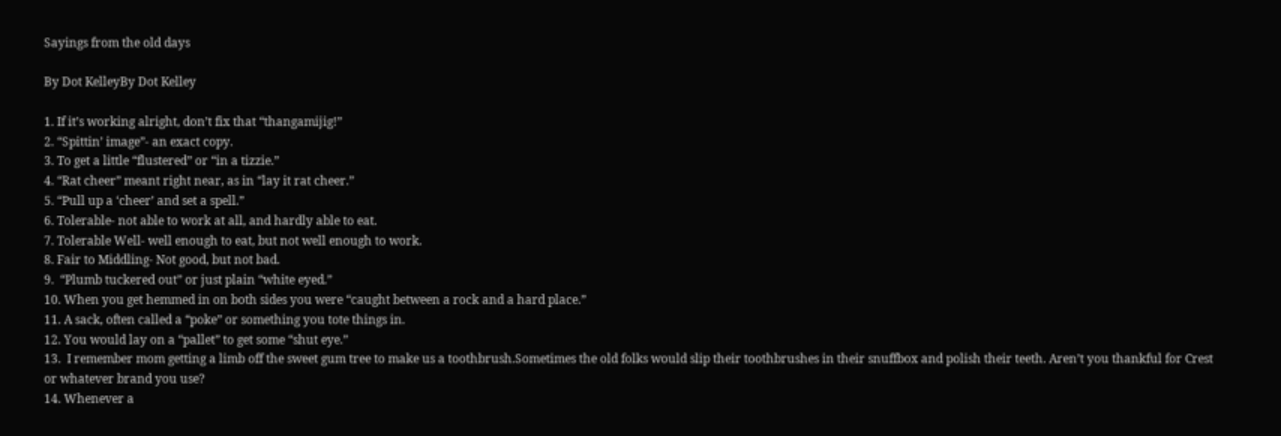Sayings from the old days

By Dot KelleyBy Dot Kelley

1. If it’s working alright, don’t fix that “thangamijig!”
2. “Spittin’ image”- an exact copy.
3. To get a little “flustered” or “in a tizzie.”
4. “Rat cheer” meant right near, as in “lay it rat cheer.”
5. “Pull up a ‘cheer’ and set a spell.”
6. Tolerable- not able to work at all, and hardly able to eat.
7. Tolerable Well- well enough to eat, but not well enough to work.
8. Fair to Middling- Not good, but not bad.
9.  “Plumb tuckered out” or just plain “white eyed.”
10. When you get hemmed in on both sides you were “caught between a rock and a hard place.”
11. A sack, often called a “poke” or something you tote things in.
12. You would lay on a “pallet” to get some “shut eye.”
13.  I remember mom getting a limb off the sweet gum tree to make us a toothbrush.Sometimes the old folks would slip their toothbrushes in their snuffbox and polish their teeth. Aren’t you thankful for Crest or whatever brand you use?
14. Whenever a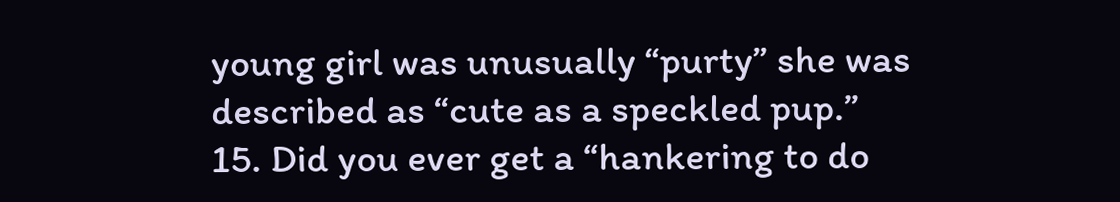young girl was unusually “purty” she was described as “cute as a speckled pup.”
15. Did you ever get a “hankering to do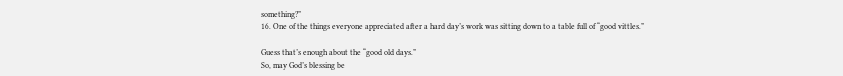something?”
16. One of the things everyone appreciated after a hard day’s work was sitting down to a table full of “good vittles.”

Guess that’s enough about the “good old days.”
So, may God’s blessing be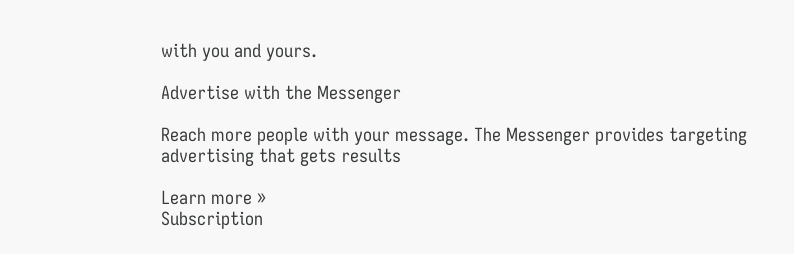with you and yours.

Advertise with the Messenger

Reach more people with your message. The Messenger provides targeting advertising that gets results

Learn more »
Subscription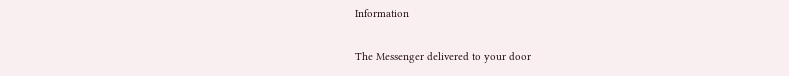Information

The Messenger delivered to your door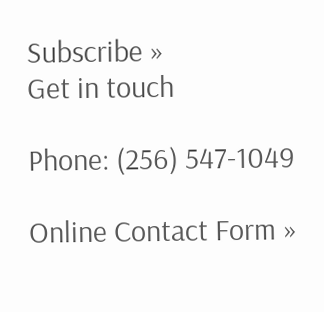Subscribe »
Get in touch

Phone: (256) 547-1049

Online Contact Form »